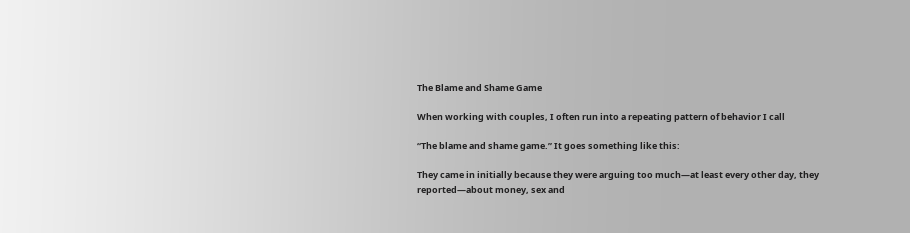The Blame and Shame Game

When working with couples, I often run into a repeating pattern of behavior I call

“The blame and shame game.” It goes something like this:

They came in initially because they were arguing too much—at least every other day, they reported—about money, sex and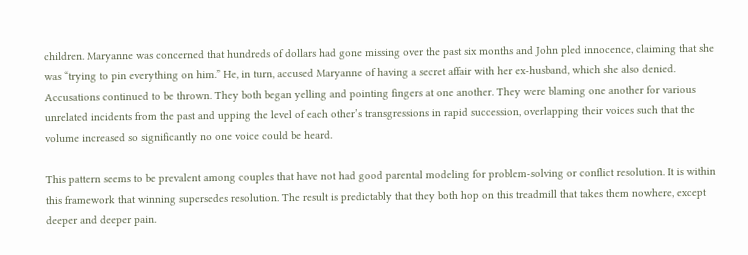children. Maryanne was concerned that hundreds of dollars had gone missing over the past six months and John pled innocence, claiming that she was “trying to pin everything on him.” He, in turn, accused Maryanne of having a secret affair with her ex-husband, which she also denied. Accusations continued to be thrown. They both began yelling and pointing fingers at one another. They were blaming one another for various unrelated incidents from the past and upping the level of each other’s transgressions in rapid succession, overlapping their voices such that the volume increased so significantly no one voice could be heard.

This pattern seems to be prevalent among couples that have not had good parental modeling for problem-solving or conflict resolution. It is within this framework that winning supersedes resolution. The result is predictably that they both hop on this treadmill that takes them nowhere, except deeper and deeper pain.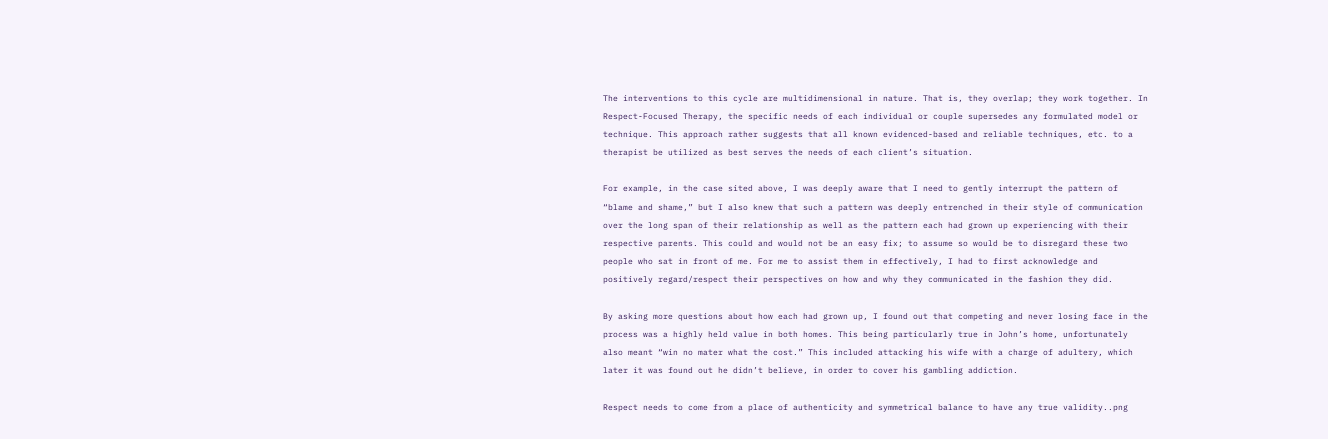The interventions to this cycle are multidimensional in nature. That is, they overlap; they work together. In Respect-Focused Therapy, the specific needs of each individual or couple supersedes any formulated model or technique. This approach rather suggests that all known evidenced-based and reliable techniques, etc. to a therapist be utilized as best serves the needs of each client’s situation.

For example, in the case sited above, I was deeply aware that I need to gently interrupt the pattern of “blame and shame,” but I also knew that such a pattern was deeply entrenched in their style of communication over the long span of their relationship as well as the pattern each had grown up experiencing with their respective parents. This could and would not be an easy fix; to assume so would be to disregard these two people who sat in front of me. For me to assist them in effectively, I had to first acknowledge and positively regard/respect their perspectives on how and why they communicated in the fashion they did.

By asking more questions about how each had grown up, I found out that competing and never losing face in the process was a highly held value in both homes. This being particularly true in John’s home, unfortunately also meant “win no mater what the cost.” This included attacking his wife with a charge of adultery, which later it was found out he didn’t believe, in order to cover his gambling addiction.

Respect needs to come from a place of authenticity and symmetrical balance to have any true validity..png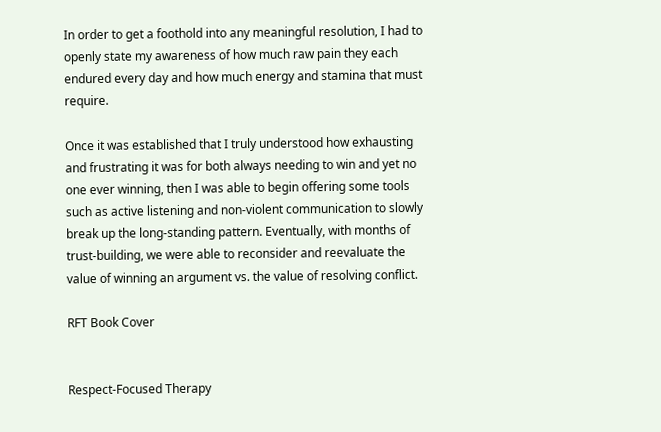In order to get a foothold into any meaningful resolution, I had to openly state my awareness of how much raw pain they each endured every day and how much energy and stamina that must require.

Once it was established that I truly understood how exhausting and frustrating it was for both always needing to win and yet no one ever winning, then I was able to begin offering some tools such as active listening and non-violent communication to slowly break up the long-standing pattern. Eventually, with months of trust-building, we were able to reconsider and reevaluate the value of winning an argument vs. the value of resolving conflict.

RFT Book Cover


Respect-Focused Therapy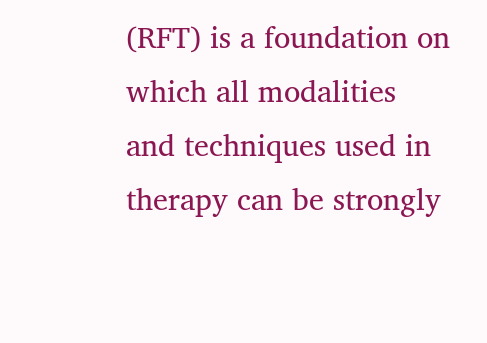(RFT) is a foundation on which all modalities and techniques used in therapy can be strongly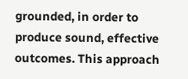grounded, in order to produce sound, effective outcomes. This approach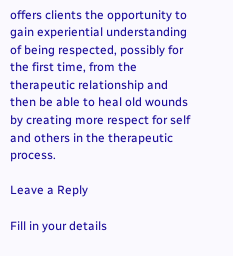offers clients the opportunity to gain experiential understanding of being respected, possibly for the first time, from the therapeutic relationship and then be able to heal old wounds by creating more respect for self and others in the therapeutic process.

Leave a Reply

Fill in your details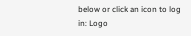below or click an icon to log in: Logo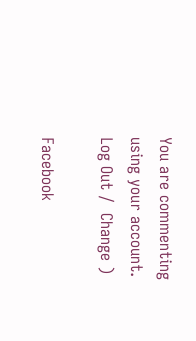You are commenting using your account. Log Out /  Change )

Facebook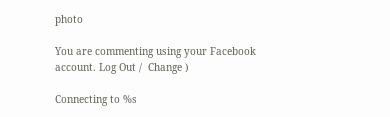photo

You are commenting using your Facebook account. Log Out /  Change )

Connecting to %s